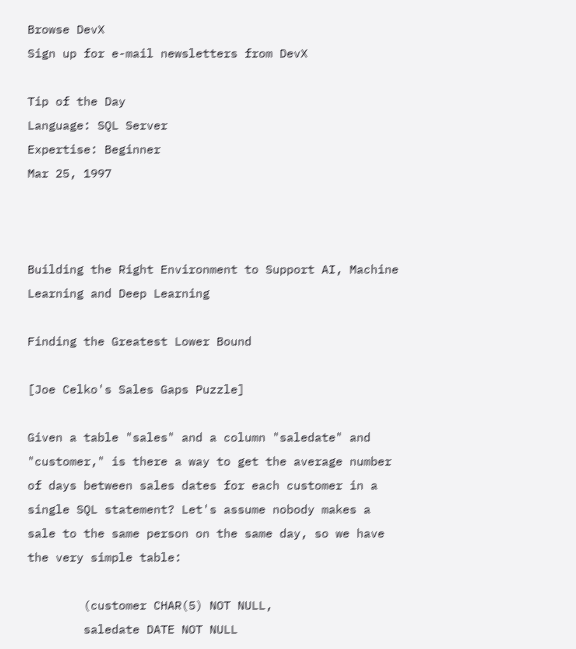Browse DevX
Sign up for e-mail newsletters from DevX

Tip of the Day
Language: SQL Server
Expertise: Beginner
Mar 25, 1997



Building the Right Environment to Support AI, Machine Learning and Deep Learning

Finding the Greatest Lower Bound

[Joe Celko's Sales Gaps Puzzle]

Given a table "sales" and a column "saledate" and "customer," is there a way to get the average number of days between sales dates for each customer in a single SQL statement? Let's assume nobody makes a sale to the same person on the same day, so we have the very simple table:

        (customer CHAR(5) NOT NULL,
        saledate DATE NOT NULL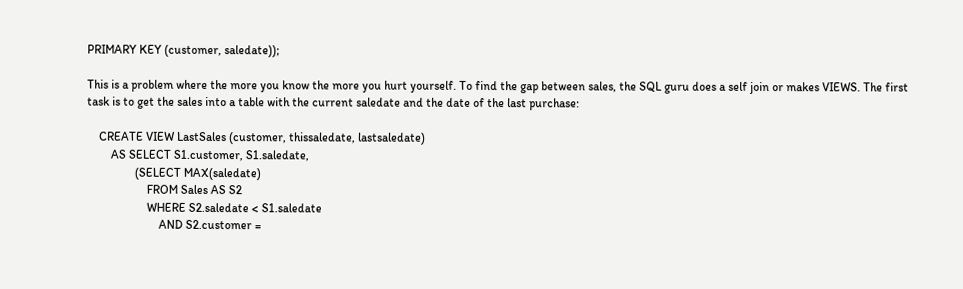PRIMARY KEY (customer, saledate));

This is a problem where the more you know the more you hurt yourself. To find the gap between sales, the SQL guru does a self join or makes VIEWS. The first task is to get the sales into a table with the current saledate and the date of the last purchase:

    CREATE VIEW LastSales (customer, thissaledate, lastsaledate)
        AS SELECT S1.customer, S1.saledate,
                (SELECT MAX(saledate)
                    FROM Sales AS S2
                    WHERE S2.saledate < S1.saledate
                        AND S2.customer =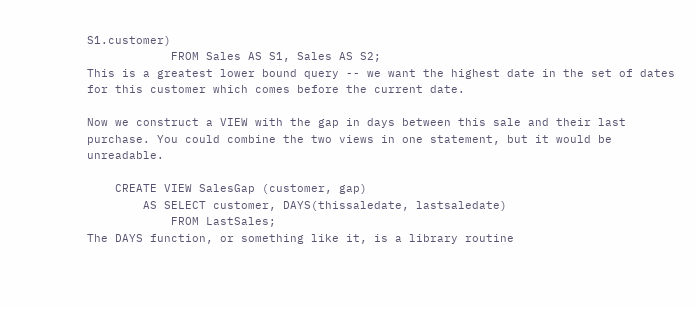S1.customer)
            FROM Sales AS S1, Sales AS S2;
This is a greatest lower bound query -- we want the highest date in the set of dates for this customer which comes before the current date.

Now we construct a VIEW with the gap in days between this sale and their last purchase. You could combine the two views in one statement, but it would be unreadable.

    CREATE VIEW SalesGap (customer, gap)
        AS SELECT customer, DAYS(thissaledate, lastsaledate)
            FROM LastSales;
The DAYS function, or something like it, is a library routine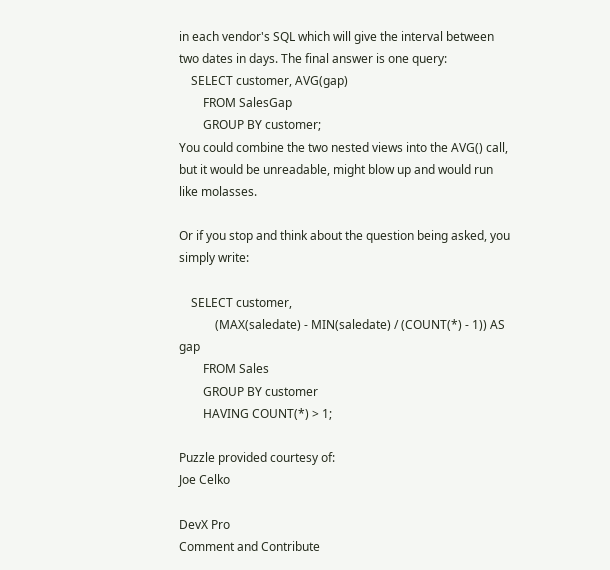in each vendor's SQL which will give the interval between two dates in days. The final answer is one query:
    SELECT customer, AVG(gap)
        FROM SalesGap
        GROUP BY customer;
You could combine the two nested views into the AVG() call, but it would be unreadable, might blow up and would run like molasses.

Or if you stop and think about the question being asked, you simply write:

    SELECT customer,
            (MAX(saledate) - MIN(saledate) / (COUNT(*) - 1)) AS gap
        FROM Sales
        GROUP BY customer
        HAVING COUNT(*) > 1;

Puzzle provided courtesy of:
Joe Celko

DevX Pro
Comment and Contribute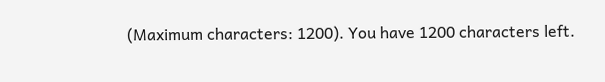(Maximum characters: 1200). You have 1200 characters left.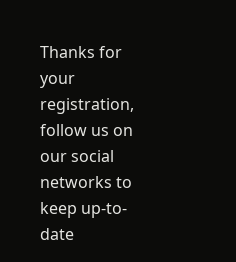Thanks for your registration, follow us on our social networks to keep up-to-date